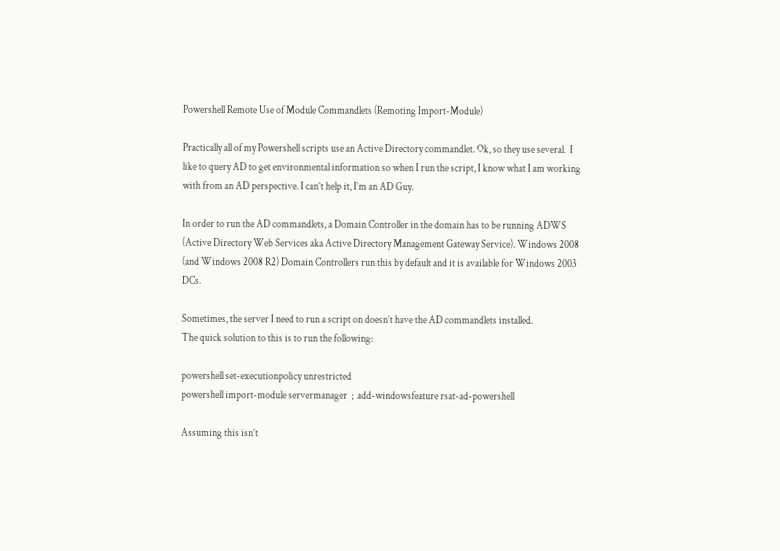Powershell Remote Use of Module Commandlets (Remoting Import-Module)

Practically all of my Powershell scripts use an Active Directory commandlet. Ok, so they use several.  I like to query AD to get environmental information so when I run the script, I know what I am working with from an AD perspective. I can’t help it, I’m an AD Guy.

In order to run the AD commandlets, a Domain Controller in the domain has to be running ADWS (Active Directory Web Services aka Active Directory Management Gateway Service). Windows 2008 (and Windows 2008 R2) Domain Controllers run this by default and it is available for Windows 2003 DCs.

Sometimes, the server I need to run a script on doesn’t have the AD commandlets installed.
The quick solution to this is to run the following:

powershell set-executionpolicy unrestricted
powershell import-module servermanager  ;  add-windowsfeature rsat-ad-powershell

Assuming this isn’t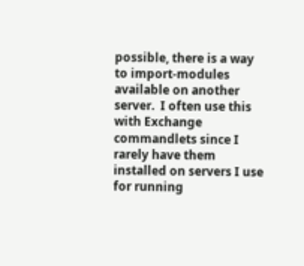possible, there is a way to import-modules available on another server.  I often use this with Exchange commandlets since I rarely have them installed on servers I use for running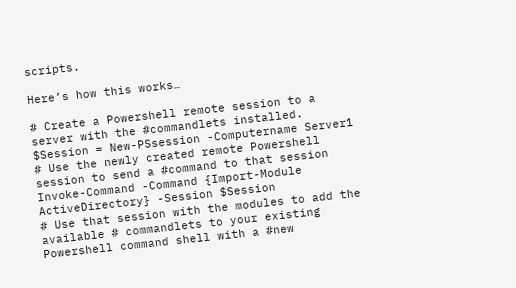scripts.

Here’s how this works…

# Create a Powershell remote session to a server with the #commandlets installed.
$Session = New-PSsession -Computername Server1
# Use the newly created remote Powershell session to send a #command to that session
Invoke-Command -Command {Import-Module ActiveDirectory} -Session $Session
# Use that session with the modules to add the available # commandlets to your existing Powershell command shell with a #new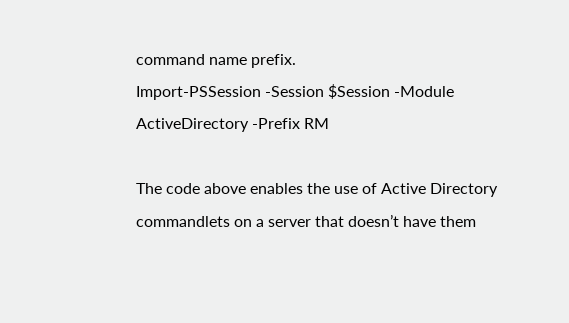command name prefix.
Import-PSSession -Session $Session -Module ActiveDirectory -Prefix RM

The code above enables the use of Active Directory commandlets on a server that doesn’t have them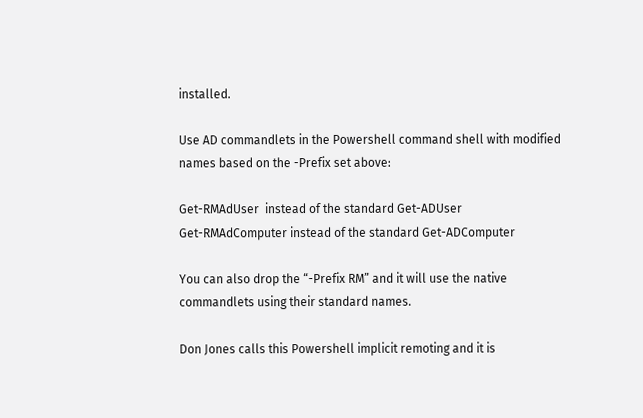installed.

Use AD commandlets in the Powershell command shell with modified names based on the -Prefix set above:

Get-RMAdUser  instead of the standard Get-ADUser
Get-RMAdComputer instead of the standard Get-ADComputer

You can also drop the “-Prefix RM” and it will use the native commandlets using their standard names.

Don Jones calls this Powershell implicit remoting and it is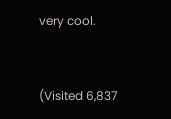very cool.


(Visited 6,837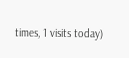times, 1 visits today)